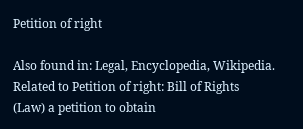Petition of right

Also found in: Legal, Encyclopedia, Wikipedia.
Related to Petition of right: Bill of Rights
(Law) a petition to obtain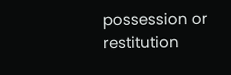possession or restitution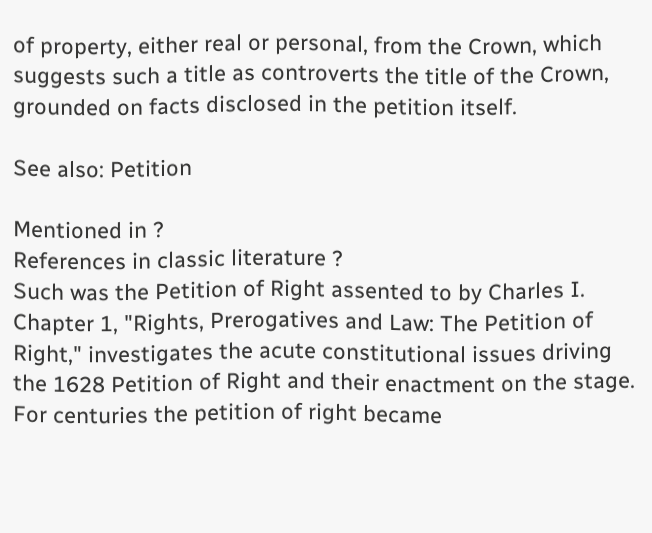of property, either real or personal, from the Crown, which suggests such a title as controverts the title of the Crown, grounded on facts disclosed in the petition itself.

See also: Petition

Mentioned in ?
References in classic literature ?
Such was the Petition of Right assented to by Charles I.
Chapter 1, "Rights, Prerogatives and Law: The Petition of Right," investigates the acute constitutional issues driving the 1628 Petition of Right and their enactment on the stage.
For centuries the petition of right became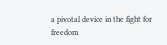a pivotal device in the fight for freedom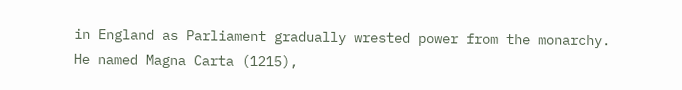in England as Parliament gradually wrested power from the monarchy.
He named Magna Carta (1215),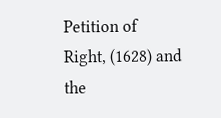Petition of Right, (1628) and the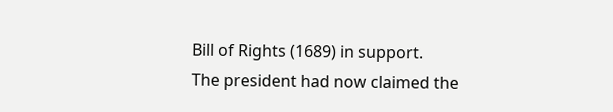Bill of Rights (1689) in support.
The president had now claimed the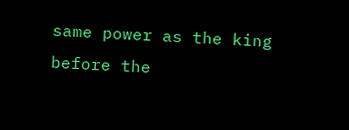same power as the king before the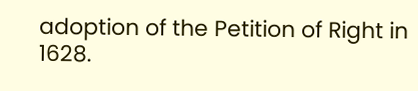adoption of the Petition of Right in 1628.